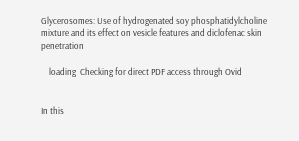Glycerosomes: Use of hydrogenated soy phosphatidylcholine mixture and its effect on vesicle features and diclofenac skin penetration

    loading  Checking for direct PDF access through Ovid


In this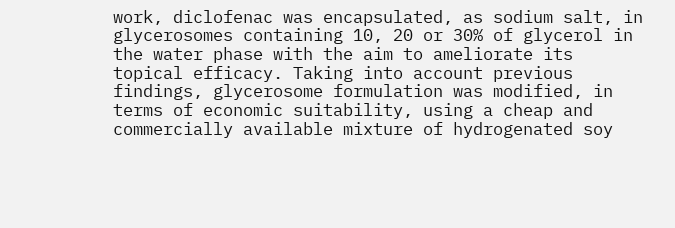work, diclofenac was encapsulated, as sodium salt, in glycerosomes containing 10, 20 or 30% of glycerol in the water phase with the aim to ameliorate its topical efficacy. Taking into account previous findings, glycerosome formulation was modified, in terms of economic suitability, using a cheap and commercially available mixture of hydrogenated soy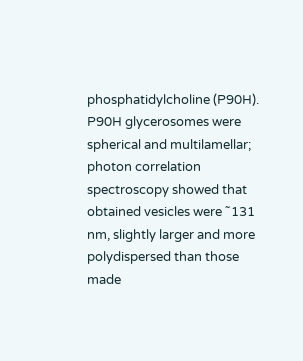phosphatidylcholine (P90H). P90H glycerosomes were spherical and multilamellar; photon correlation spectroscopy showed that obtained vesicles were ˜131 nm, slightly larger and more polydispersed than those made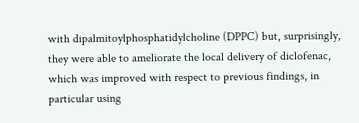with dipalmitoylphosphatidylcholine (DPPC) but, surprisingly, they were able to ameliorate the local delivery of diclofenac, which was improved with respect to previous findings, in particular using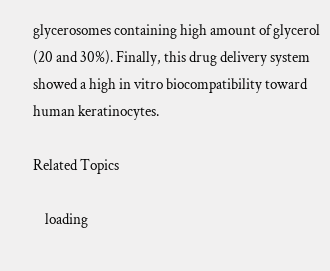glycerosomes containing high amount of glycerol (20 and 30%). Finally, this drug delivery system showed a high in vitro biocompatibility toward human keratinocytes.

Related Topics

    loading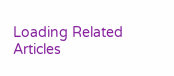Loading Related Articles